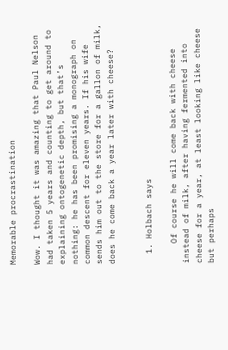Memorable procrastination

Wow. I thought it was amazing that Paul Nelson had taken 5 years and counting to get around to explaining ontogenetic depth, but that’s nothing: he has been promising a monograph on common descent for eleven years. If his wife sends him out to the store for a gallon of milk, does he come back a year later with cheese?


  1. Holbach says

    Of course he will come back with cheese instead of milk, after having fermented into cheese for a year, at least looking like cheese but perhaps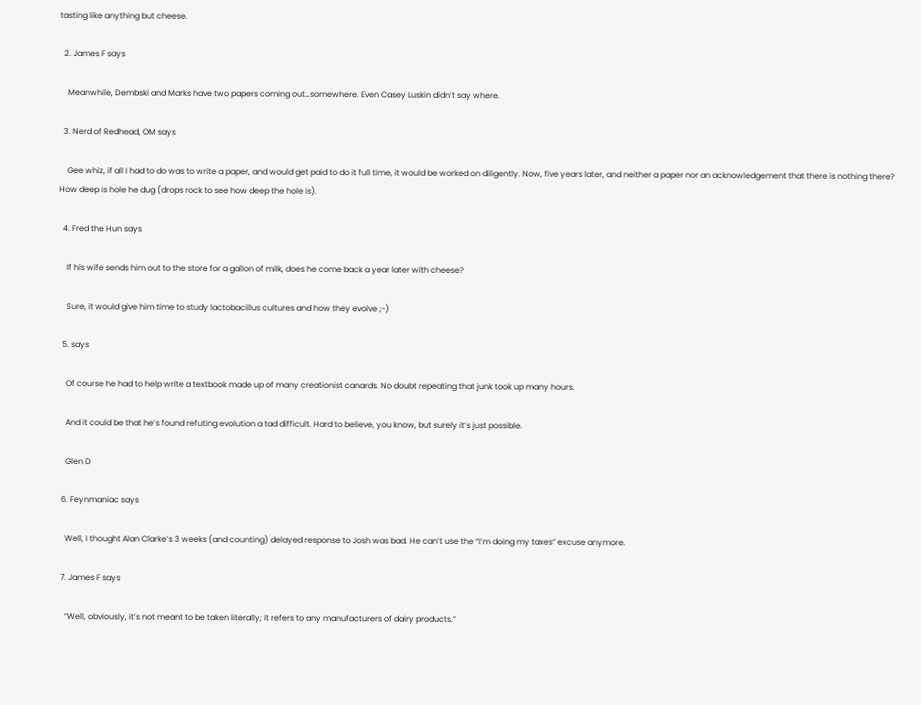tasting like anything but cheese.

  2. James F says

    Meanwhile, Dembski and Marks have two papers coming out…somewhere. Even Casey Luskin didn’t say where.

  3. Nerd of Redhead, OM says

    Gee whiz, if all I had to do was to write a paper, and would get paid to do it full time, it would be worked on diligently. Now, five years later, and neither a paper nor an acknowledgement that there is nothing there? How deep is hole he dug (drops rock to see how deep the hole is).

  4. Fred the Hun says

    If his wife sends him out to the store for a gallon of milk, does he come back a year later with cheese?

    Sure, it would give him time to study lactobacillus cultures and how they evolve ;-)

  5. says

    Of course he had to help write a textbook made up of many creationist canards. No doubt repeating that junk took up many hours.

    And it could be that he’s found refuting evolution a tad difficult. Hard to believe, you know, but surely it’s just possible.

    Glen D

  6. Feynmaniac says

    Well, I thought Alan Clarke’s 3 weeks (and counting) delayed response to Josh was bad. He can’t use the “I’m doing my taxes” excuse anymore.

  7. James F says

    “Well, obviously, it’s not meant to be taken literally; it refers to any manufacturers of dairy products.”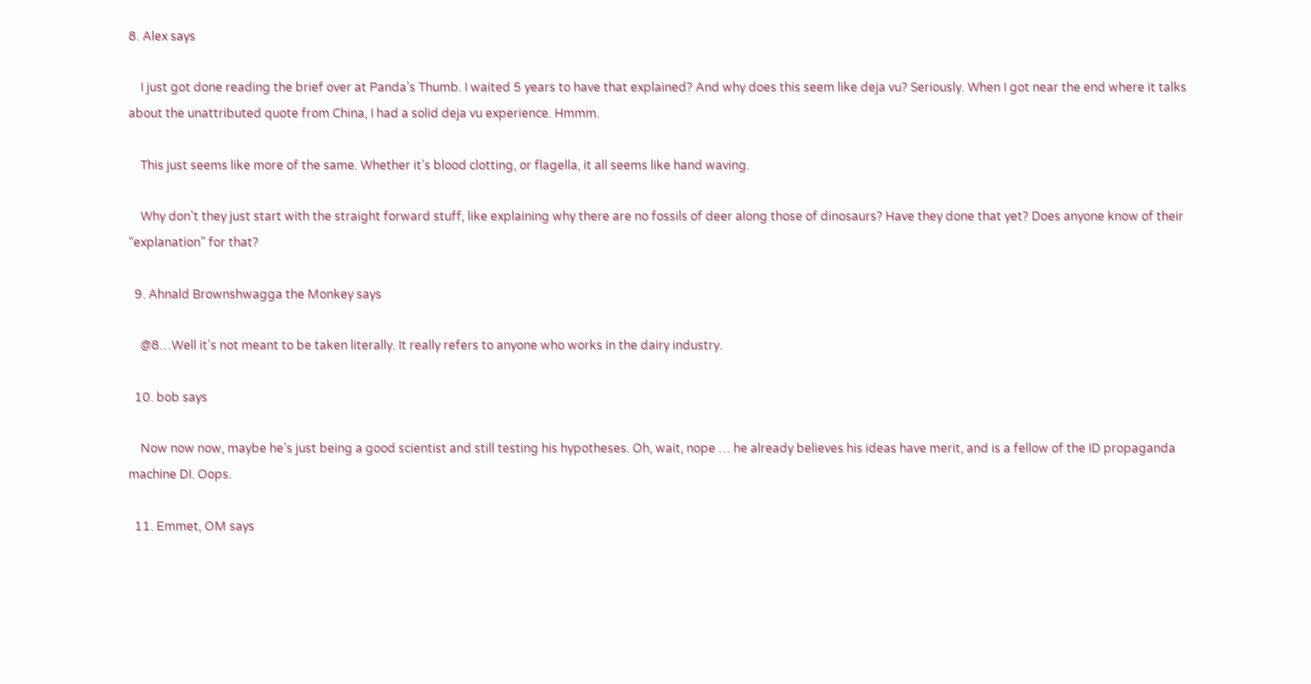8. Alex says

    I just got done reading the brief over at Panda’s Thumb. I waited 5 years to have that explained? And why does this seem like deja vu? Seriously. When I got near the end where it talks about the unattributed quote from China, I had a solid deja vu experience. Hmmm.

    This just seems like more of the same. Whether it’s blood clotting, or flagella, it all seems like hand waving.

    Why don’t they just start with the straight forward stuff, like explaining why there are no fossils of deer along those of dinosaurs? Have they done that yet? Does anyone know of their “explanation” for that?

  9. Ahnald Brownshwagga the Monkey says

    @8…Well it’s not meant to be taken literally. It really refers to anyone who works in the dairy industry.

  10. bob says

    Now now now, maybe he’s just being a good scientist and still testing his hypotheses. Oh, wait, nope … he already believes his ideas have merit, and is a fellow of the ID propaganda machine DI. Oops.

  11. Emmet, OM says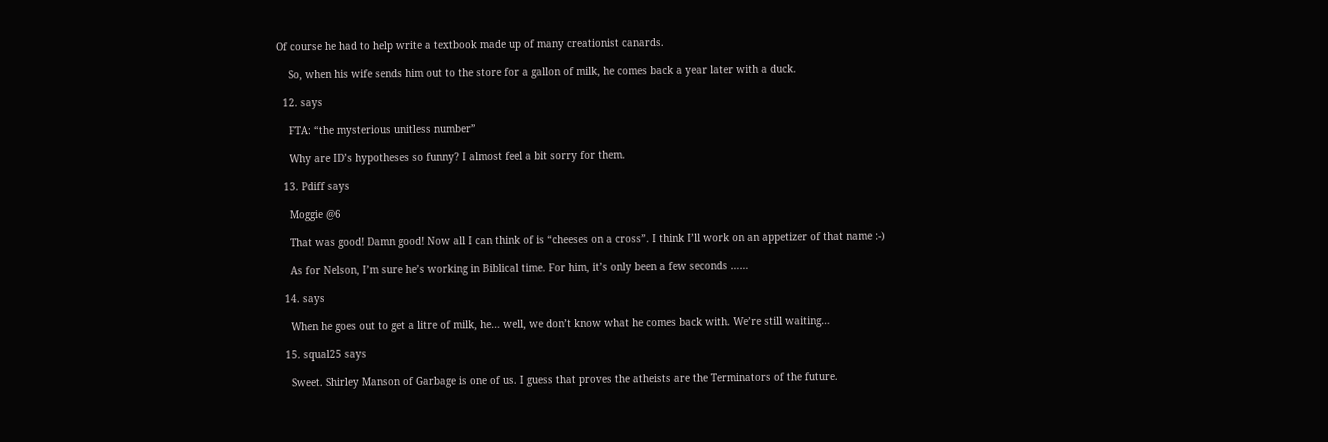Of course he had to help write a textbook made up of many creationist canards.

    So, when his wife sends him out to the store for a gallon of milk, he comes back a year later with a duck.

  12. says

    FTA: “the mysterious unitless number”

    Why are ID’s hypotheses so funny? I almost feel a bit sorry for them.

  13. Pdiff says

    Moggie @6

    That was good! Damn good! Now all I can think of is “cheeses on a cross”. I think I’ll work on an appetizer of that name :-)

    As for Nelson, I’m sure he’s working in Biblical time. For him, it’s only been a few seconds ……

  14. says

    When he goes out to get a litre of milk, he… well, we don’t know what he comes back with. We’re still waiting…

  15. squal25 says

    Sweet. Shirley Manson of Garbage is one of us. I guess that proves the atheists are the Terminators of the future.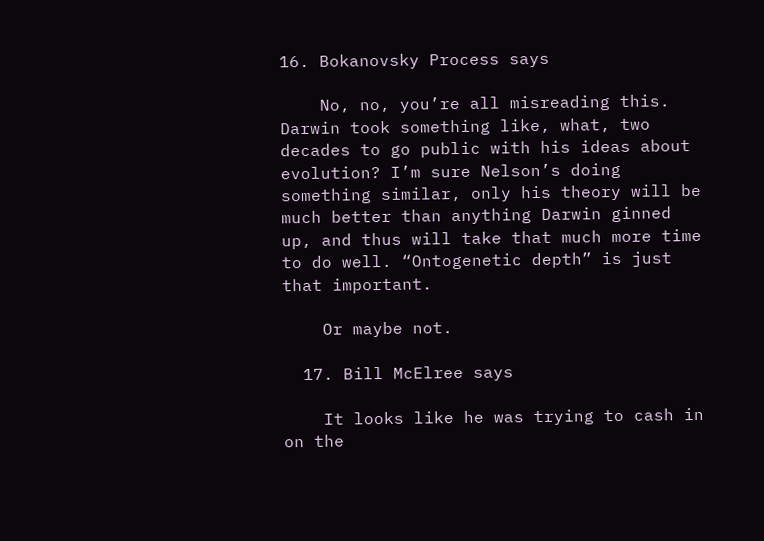16. Bokanovsky Process says

    No, no, you’re all misreading this. Darwin took something like, what, two decades to go public with his ideas about evolution? I’m sure Nelson’s doing something similar, only his theory will be much better than anything Darwin ginned up, and thus will take that much more time to do well. “Ontogenetic depth” is just that important.

    Or maybe not.

  17. Bill McElree says

    It looks like he was trying to cash in on the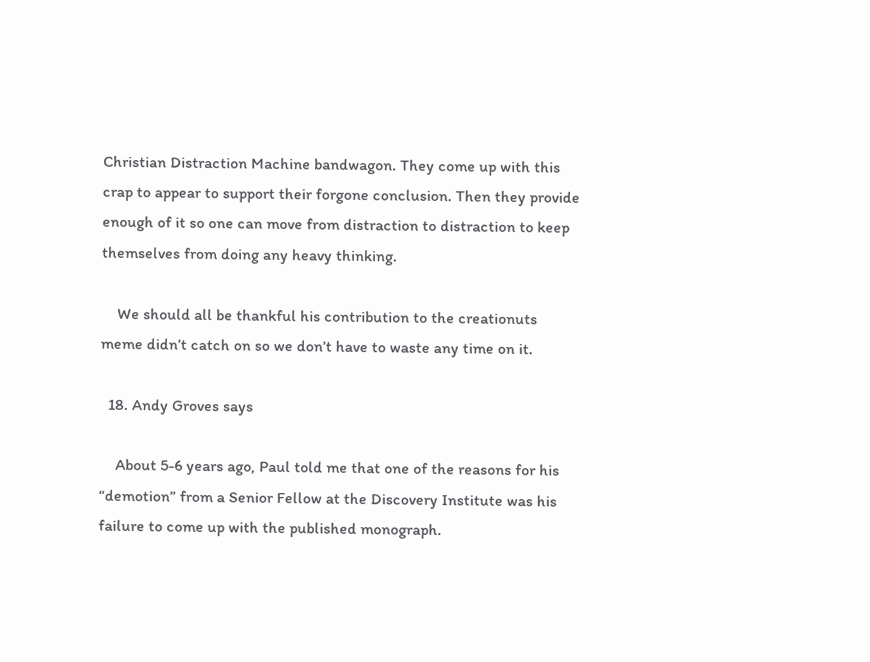Christian Distraction Machine bandwagon. They come up with this crap to appear to support their forgone conclusion. Then they provide enough of it so one can move from distraction to distraction to keep themselves from doing any heavy thinking.

    We should all be thankful his contribution to the creationuts meme didn’t catch on so we don’t have to waste any time on it.

  18. Andy Groves says

    About 5-6 years ago, Paul told me that one of the reasons for his “demotion” from a Senior Fellow at the Discovery Institute was his failure to come up with the published monograph.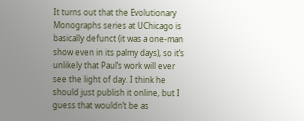It turns out that the Evolutionary Monographs series at UChicago is basically defunct (it was a one-man show even in its palmy days), so it’s unlikely that Paul’s work will ever see the light of day. I think he should just publish it online, but I guess that wouldn’t be as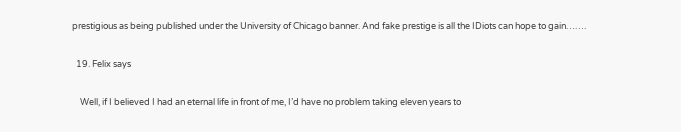prestigious as being published under the University of Chicago banner. And fake prestige is all the IDiots can hope to gain…….

  19. Felix says

    Well, if I believed I had an eternal life in front of me, I’d have no problem taking eleven years to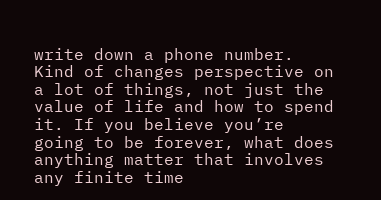write down a phone number. Kind of changes perspective on a lot of things, not just the value of life and how to spend it. If you believe you’re going to be forever, what does anything matter that involves any finite time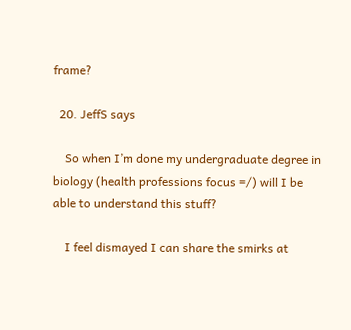frame?

  20. JeffS says

    So when I’m done my undergraduate degree in biology (health professions focus =/) will I be able to understand this stuff?

    I feel dismayed I can share the smirks at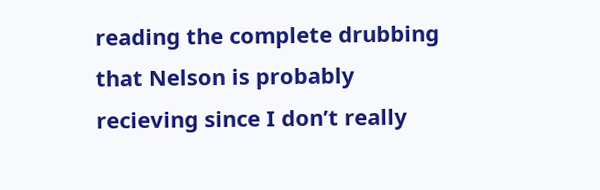reading the complete drubbing that Nelson is probably recieving since I don’t really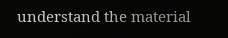understand the material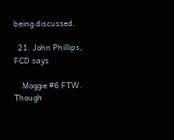being discussed.

  21. John Phillips, FCD says

    Moggie #6 FTW. Though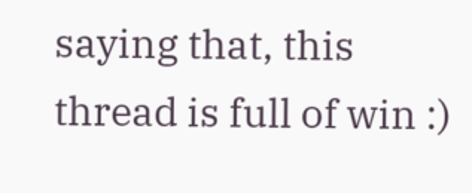saying that, this thread is full of win :)